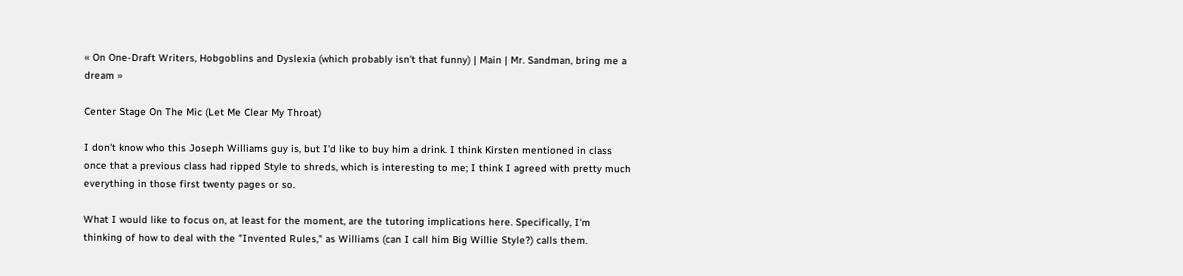« On One-Draft Writers, Hobgoblins and Dyslexia (which probably isn't that funny) | Main | Mr. Sandman, bring me a dream »

Center Stage On The Mic (Let Me Clear My Throat)

I don't know who this Joseph Williams guy is, but I'd like to buy him a drink. I think Kirsten mentioned in class once that a previous class had ripped Style to shreds, which is interesting to me; I think I agreed with pretty much everything in those first twenty pages or so.

What I would like to focus on, at least for the moment, are the tutoring implications here. Specifically, I'm thinking of how to deal with the "Invented Rules," as Williams (can I call him Big Willie Style?) calls them.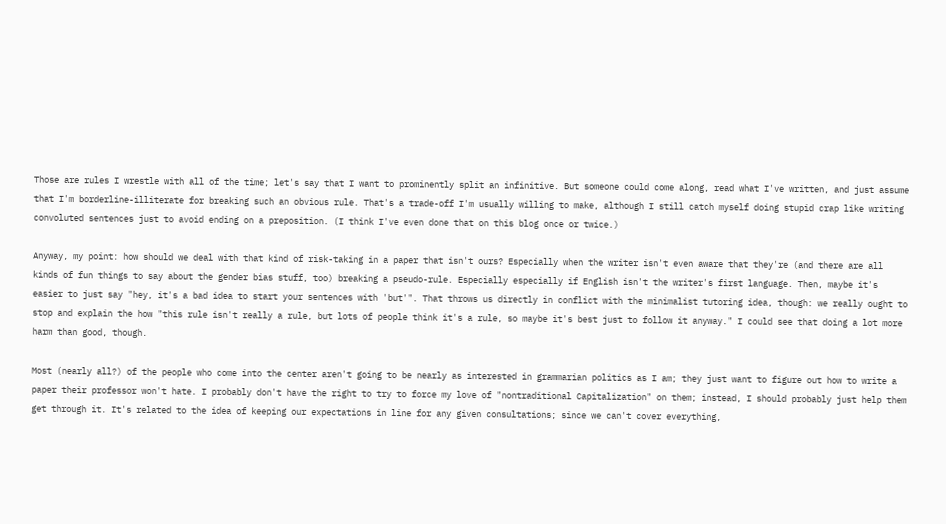Those are rules I wrestle with all of the time; let's say that I want to prominently split an infinitive. But someone could come along, read what I've written, and just assume that I'm borderline-illiterate for breaking such an obvious rule. That's a trade-off I'm usually willing to make, although I still catch myself doing stupid crap like writing convoluted sentences just to avoid ending on a preposition. (I think I've even done that on this blog once or twice.)

Anyway, my point: how should we deal with that kind of risk-taking in a paper that isn't ours? Especially when the writer isn't even aware that they're (and there are all kinds of fun things to say about the gender bias stuff, too) breaking a pseudo-rule. Especially especially if English isn't the writer's first language. Then, maybe it's easier to just say "hey, it's a bad idea to start your sentences with 'but'". That throws us directly in conflict with the minimalist tutoring idea, though: we really ought to stop and explain the how "this rule isn't really a rule, but lots of people think it's a rule, so maybe it's best just to follow it anyway." I could see that doing a lot more harm than good, though.

Most (nearly all?) of the people who come into the center aren't going to be nearly as interested in grammarian politics as I am; they just want to figure out how to write a paper their professor won't hate. I probably don't have the right to try to force my love of "nontraditional Capitalization" on them; instead, I should probably just help them get through it. It's related to the idea of keeping our expectations in line for any given consultations; since we can't cover everything,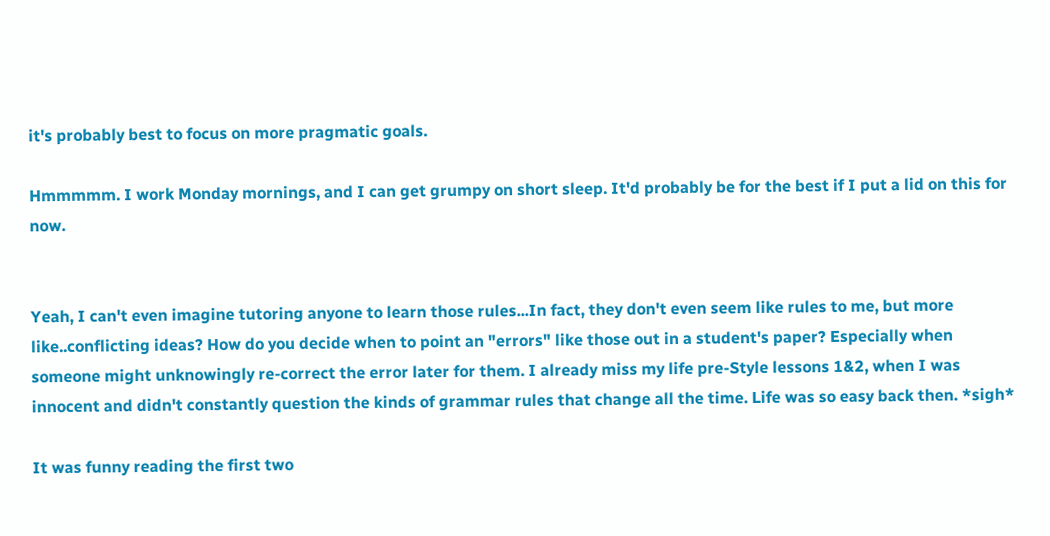it's probably best to focus on more pragmatic goals.

Hmmmmm. I work Monday mornings, and I can get grumpy on short sleep. It'd probably be for the best if I put a lid on this for now.


Yeah, I can't even imagine tutoring anyone to learn those rules...In fact, they don't even seem like rules to me, but more like..conflicting ideas? How do you decide when to point an "errors" like those out in a student's paper? Especially when someone might unknowingly re-correct the error later for them. I already miss my life pre-Style lessons 1&2, when I was innocent and didn't constantly question the kinds of grammar rules that change all the time. Life was so easy back then. *sigh*

It was funny reading the first two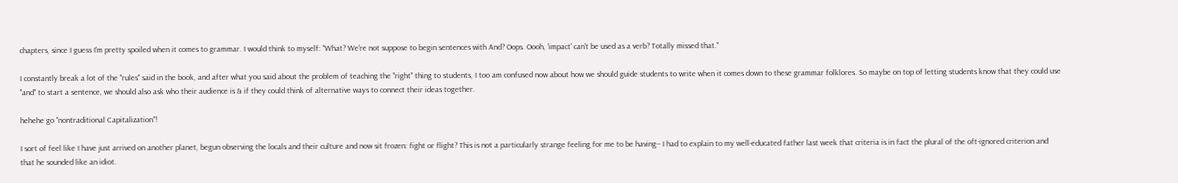chapters, since I guess I'm pretty spoiled when it comes to grammar. I would think to myself: "What? We're not suppose to begin sentences with And? Oops. Oooh, 'impact' can't be used as a verb? Totally missed that."

I constantly break a lot of the "rules" said in the book, and after what you said about the problem of teaching the "right" thing to students, I too am confused now about how we should guide students to write when it comes down to these grammar folklores. So maybe on top of letting students know that they could use "and" to start a sentence, we should also ask who their audience is & if they could think of alternative ways to connect their ideas together.

hehehe go "nontraditional Capitalization"!

I sort of feel like I have just arrived on another planet, begun observing the locals and their culture and now sit frozen: fight or flight? This is not a particularly strange feeling for me to be having-- I had to explain to my well-educated father last week that criteria is in fact the plural of the oft-ignored criterion and that he sounded like an idiot.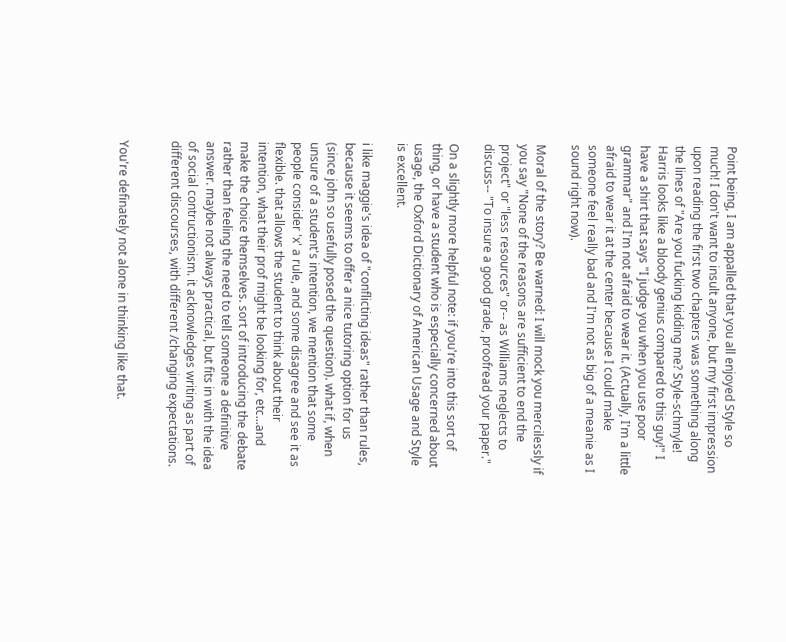Point being, I am appalled that you all enjoyed Style so much! I don't want to insult anyone, but my first impression upon reading the first two chapters was something along the lines of "Are you fucking kidding me? Style-schmyle! Harris looks like a bloody genius compared to this guy!" I have a shirt that says "I judge you when you use poor grammar" and I'm not afraid to wear it. (Actually, I'm a little afraid to wear it at the center because I could make someone feel really bad and I'm not as big of a meanie as I sound right now).

Moral of the story? Be warned: I will mock you mercilessly if you say "None of the reasons are sufficient to end the project" or "less resources" or-- as Williams neglects to discuss-- "To insure a good grade, proofread your paper."

On a slightly more helpful note: if you're into this sort of thing, or have a student who is especially concerned about usage, the Oxford Dictionary of American Usage and Style is excellent.

i like maggie's idea of "conflicting ideas" rather than rules, because it seems to offer a nice tutoring option for us (since john so usefully posed the question). what if, when unsure of a student's intention, we mention that some people consider 'x' a rule, and some disagree and see it as flexible. that allows the student to think about their intention, what their prof might be looking for, etc...and make the choice themselves. sort of introducing the debate rather than feeling the need to tell someone a definitive answer. maybe not always practical, but fits in with the idea of social contructionism. it acknowledges writing as part of different discourses, with different /changing expectations.


You're definately not alone in thinking like that.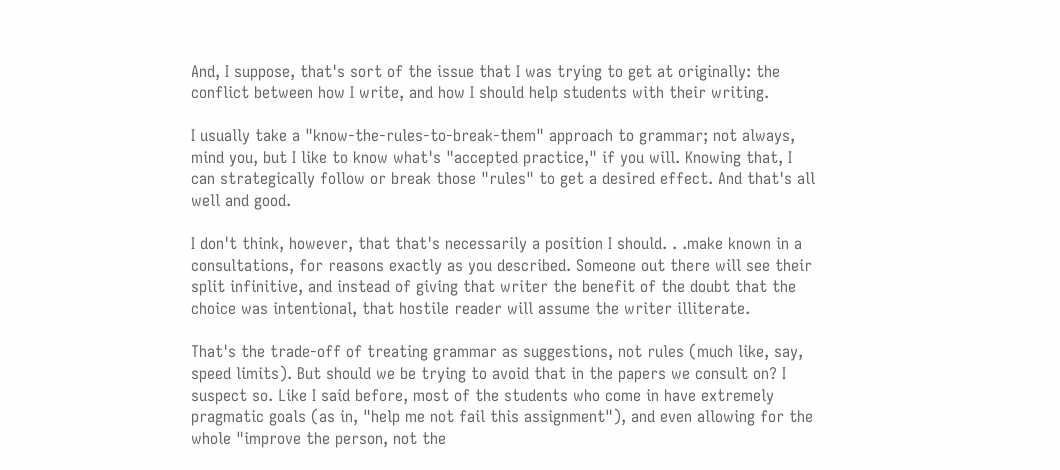And, I suppose, that's sort of the issue that I was trying to get at originally: the conflict between how I write, and how I should help students with their writing.

I usually take a "know-the-rules-to-break-them" approach to grammar; not always, mind you, but I like to know what's "accepted practice," if you will. Knowing that, I can strategically follow or break those "rules" to get a desired effect. And that's all well and good.

I don't think, however, that that's necessarily a position I should. . .make known in a consultations, for reasons exactly as you described. Someone out there will see their split infinitive, and instead of giving that writer the benefit of the doubt that the choice was intentional, that hostile reader will assume the writer illiterate.

That's the trade-off of treating grammar as suggestions, not rules (much like, say, speed limits). But should we be trying to avoid that in the papers we consult on? I suspect so. Like I said before, most of the students who come in have extremely pragmatic goals (as in, "help me not fail this assignment"), and even allowing for the whole "improve the person, not the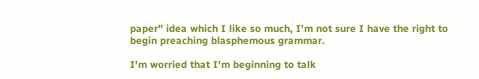paper" idea which I like so much, I'm not sure I have the right to begin preaching blasphemous grammar.

I'm worried that I'm beginning to talk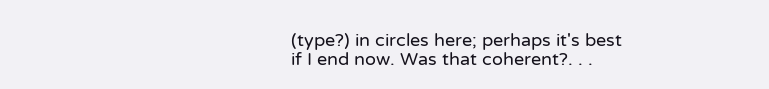(type?) in circles here; perhaps it's best if I end now. Was that coherent?. . .